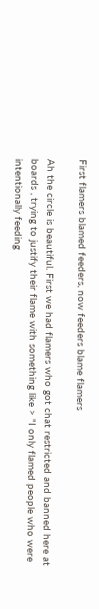First flamers blamed feeders, now feeders blame flamers

Ah the circle is beautiful. First we had flamers who got chat restricted and banned here at boards , trying to justify their flame with something like > "I only flamed people who were intentionally feeding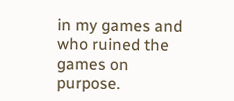in my games and who ruined the games on purpose.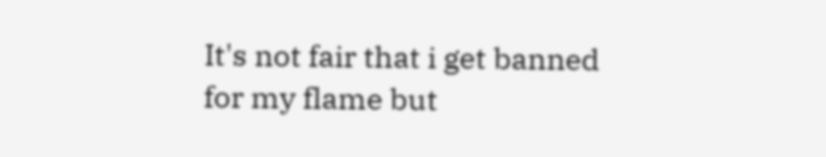It's not fair that i get banned for my flame but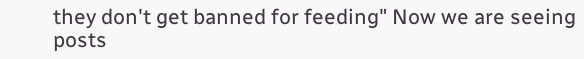they don't get banned for feeding" Now we are seeing posts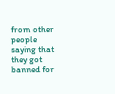from other people saying that they got banned for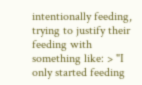intentionally feeding, trying to justify their feeding with something like: > "I only started feeding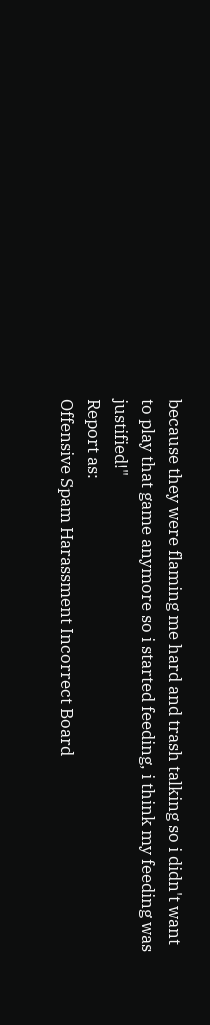because they were flaming me hard and trash talking so i didn't want to play that game anymore so i started feeding, i think my feeding was justified!"
Report as:
Offensive Spam Harassment Incorrect Board